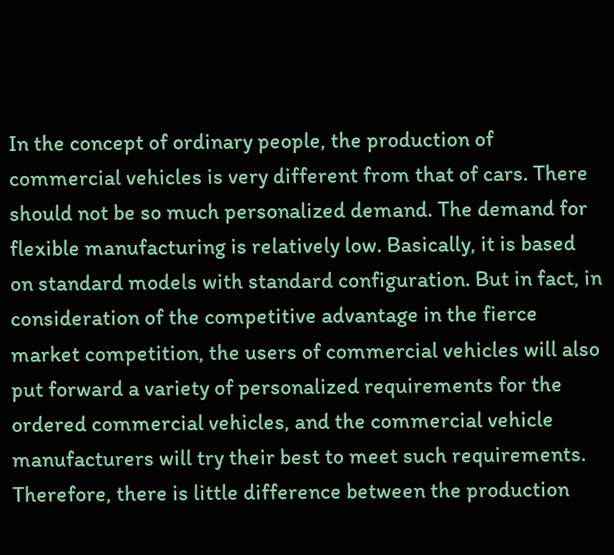In the concept of ordinary people, the production of commercial vehicles is very different from that of cars. There should not be so much personalized demand. The demand for flexible manufacturing is relatively low. Basically, it is based on standard models with standard configuration. But in fact, in consideration of the competitive advantage in the fierce market competition, the users of commercial vehicles will also put forward a variety of personalized requirements for the ordered commercial vehicles, and the commercial vehicle manufacturers will try their best to meet such requirements. Therefore, there is little difference between the production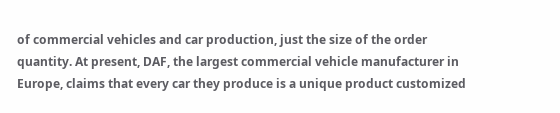of commercial vehicles and car production, just the size of the order quantity. At present, DAF, the largest commercial vehicle manufacturer in Europe, claims that every car they produce is a unique product customized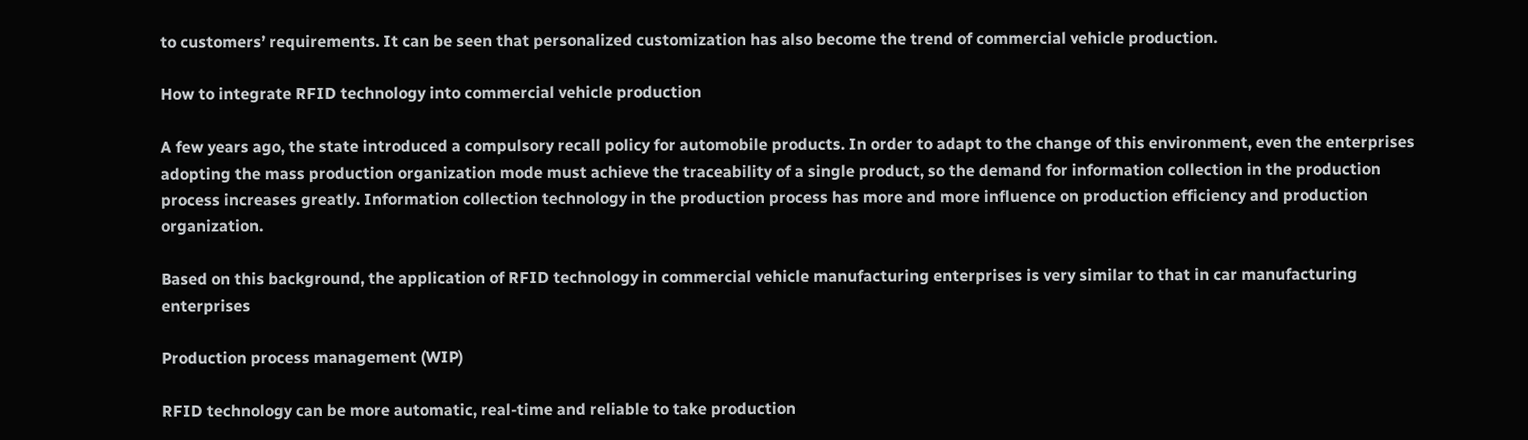to customers’ requirements. It can be seen that personalized customization has also become the trend of commercial vehicle production.

How to integrate RFID technology into commercial vehicle production

A few years ago, the state introduced a compulsory recall policy for automobile products. In order to adapt to the change of this environment, even the enterprises adopting the mass production organization mode must achieve the traceability of a single product, so the demand for information collection in the production process increases greatly. Information collection technology in the production process has more and more influence on production efficiency and production organization.

Based on this background, the application of RFID technology in commercial vehicle manufacturing enterprises is very similar to that in car manufacturing enterprises

Production process management (WIP)

RFID technology can be more automatic, real-time and reliable to take production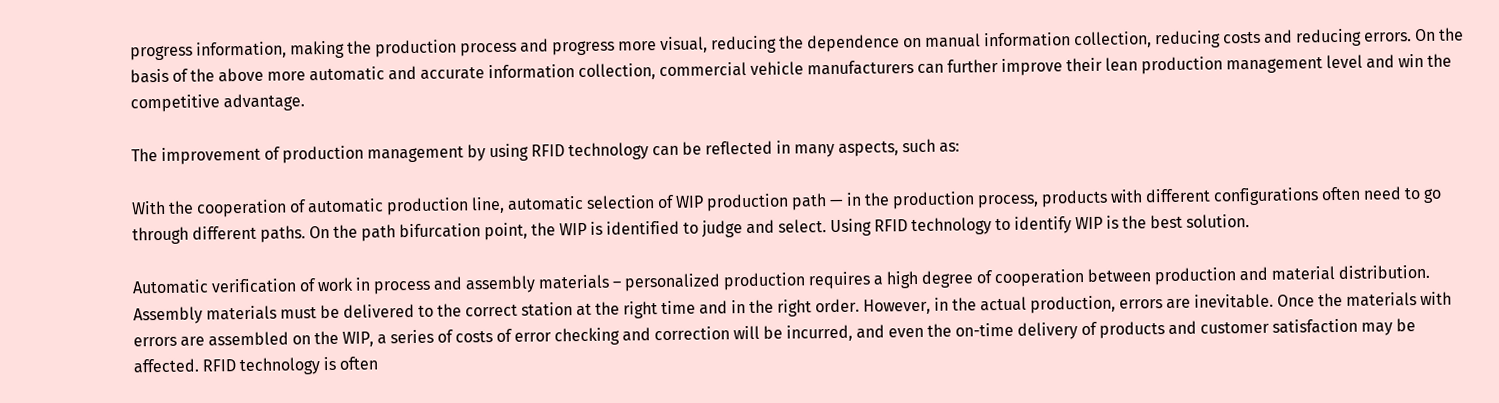progress information, making the production process and progress more visual, reducing the dependence on manual information collection, reducing costs and reducing errors. On the basis of the above more automatic and accurate information collection, commercial vehicle manufacturers can further improve their lean production management level and win the competitive advantage.

The improvement of production management by using RFID technology can be reflected in many aspects, such as:

With the cooperation of automatic production line, automatic selection of WIP production path — in the production process, products with different configurations often need to go through different paths. On the path bifurcation point, the WIP is identified to judge and select. Using RFID technology to identify WIP is the best solution.

Automatic verification of work in process and assembly materials – personalized production requires a high degree of cooperation between production and material distribution. Assembly materials must be delivered to the correct station at the right time and in the right order. However, in the actual production, errors are inevitable. Once the materials with errors are assembled on the WIP, a series of costs of error checking and correction will be incurred, and even the on-time delivery of products and customer satisfaction may be affected. RFID technology is often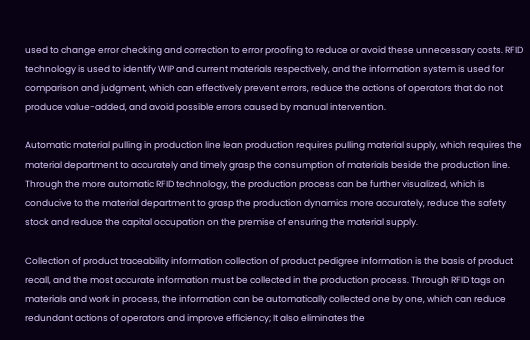used to change error checking and correction to error proofing to reduce or avoid these unnecessary costs. RFID technology is used to identify WIP and current materials respectively, and the information system is used for comparison and judgment, which can effectively prevent errors, reduce the actions of operators that do not produce value-added, and avoid possible errors caused by manual intervention.

Automatic material pulling in production line lean production requires pulling material supply, which requires the material department to accurately and timely grasp the consumption of materials beside the production line. Through the more automatic RFID technology, the production process can be further visualized, which is conducive to the material department to grasp the production dynamics more accurately, reduce the safety stock and reduce the capital occupation on the premise of ensuring the material supply.

Collection of product traceability information collection of product pedigree information is the basis of product recall, and the most accurate information must be collected in the production process. Through RFID tags on materials and work in process, the information can be automatically collected one by one, which can reduce redundant actions of operators and improve efficiency; It also eliminates the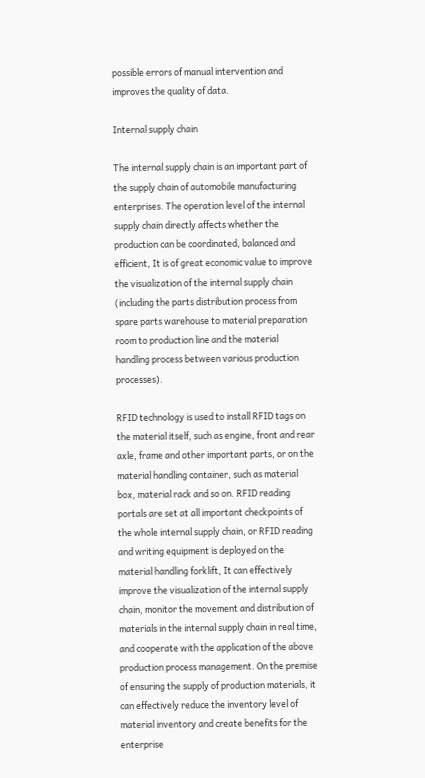possible errors of manual intervention and improves the quality of data.

Internal supply chain

The internal supply chain is an important part of the supply chain of automobile manufacturing enterprises. The operation level of the internal supply chain directly affects whether the production can be coordinated, balanced and efficient, It is of great economic value to improve the visualization of the internal supply chain (including the parts distribution process from spare parts warehouse to material preparation room to production line and the material handling process between various production processes).

RFID technology is used to install RFID tags on the material itself, such as engine, front and rear axle, frame and other important parts, or on the material handling container, such as material box, material rack and so on. RFID reading portals are set at all important checkpoints of the whole internal supply chain, or RFID reading and writing equipment is deployed on the material handling forklift, It can effectively improve the visualization of the internal supply chain, monitor the movement and distribution of materials in the internal supply chain in real time, and cooperate with the application of the above production process management. On the premise of ensuring the supply of production materials, it can effectively reduce the inventory level of material inventory and create benefits for the enterprise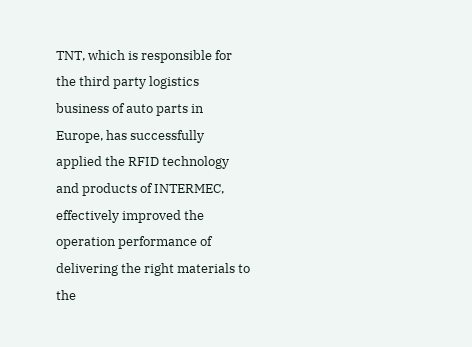TNT, which is responsible for the third party logistics business of auto parts in Europe, has successfully applied the RFID technology and products of INTERMEC, effectively improved the operation performance of delivering the right materials to the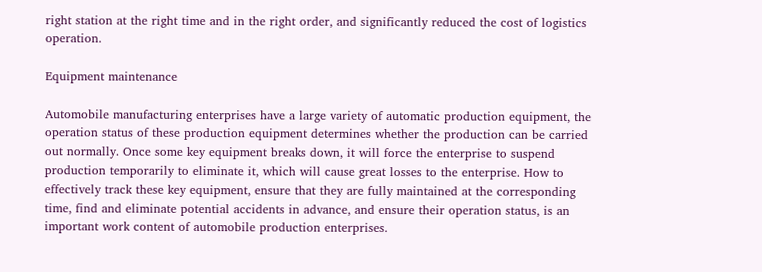right station at the right time and in the right order, and significantly reduced the cost of logistics operation.

Equipment maintenance

Automobile manufacturing enterprises have a large variety of automatic production equipment, the operation status of these production equipment determines whether the production can be carried out normally. Once some key equipment breaks down, it will force the enterprise to suspend production temporarily to eliminate it, which will cause great losses to the enterprise. How to effectively track these key equipment, ensure that they are fully maintained at the corresponding time, find and eliminate potential accidents in advance, and ensure their operation status, is an important work content of automobile production enterprises.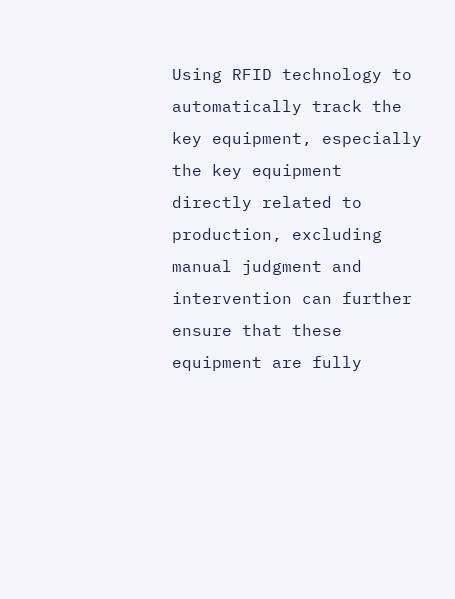Using RFID technology to automatically track the key equipment, especially the key equipment directly related to production, excluding manual judgment and intervention can further ensure that these equipment are fully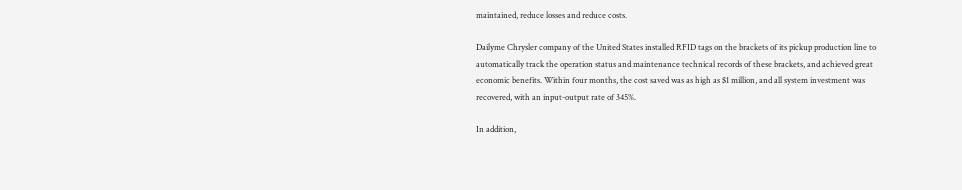maintained, reduce losses and reduce costs.

Dailyme Chrysler company of the United States installed RFID tags on the brackets of its pickup production line to automatically track the operation status and maintenance technical records of these brackets, and achieved great economic benefits. Within four months, the cost saved was as high as $1 million, and all system investment was recovered, with an input-output rate of 345%.

In addition,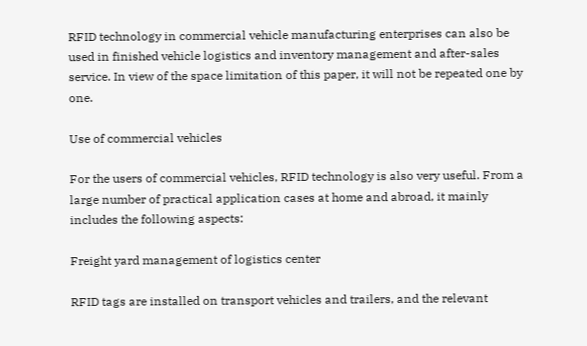RFID technology in commercial vehicle manufacturing enterprises can also be used in finished vehicle logistics and inventory management and after-sales service. In view of the space limitation of this paper, it will not be repeated one by one.

Use of commercial vehicles

For the users of commercial vehicles, RFID technology is also very useful. From a large number of practical application cases at home and abroad, it mainly includes the following aspects:

Freight yard management of logistics center

RFID tags are installed on transport vehicles and trailers, and the relevant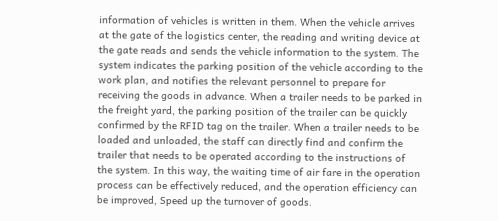information of vehicles is written in them. When the vehicle arrives at the gate of the logistics center, the reading and writing device at the gate reads and sends the vehicle information to the system. The system indicates the parking position of the vehicle according to the work plan, and notifies the relevant personnel to prepare for receiving the goods in advance. When a trailer needs to be parked in the freight yard, the parking position of the trailer can be quickly confirmed by the RFID tag on the trailer. When a trailer needs to be loaded and unloaded, the staff can directly find and confirm the trailer that needs to be operated according to the instructions of the system. In this way, the waiting time of air fare in the operation process can be effectively reduced, and the operation efficiency can be improved, Speed up the turnover of goods.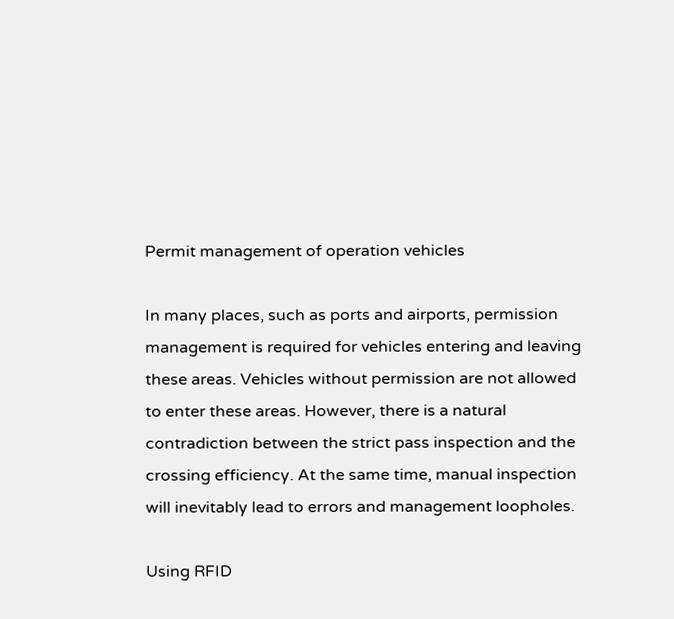Permit management of operation vehicles

In many places, such as ports and airports, permission management is required for vehicles entering and leaving these areas. Vehicles without permission are not allowed to enter these areas. However, there is a natural contradiction between the strict pass inspection and the crossing efficiency. At the same time, manual inspection will inevitably lead to errors and management loopholes.

Using RFID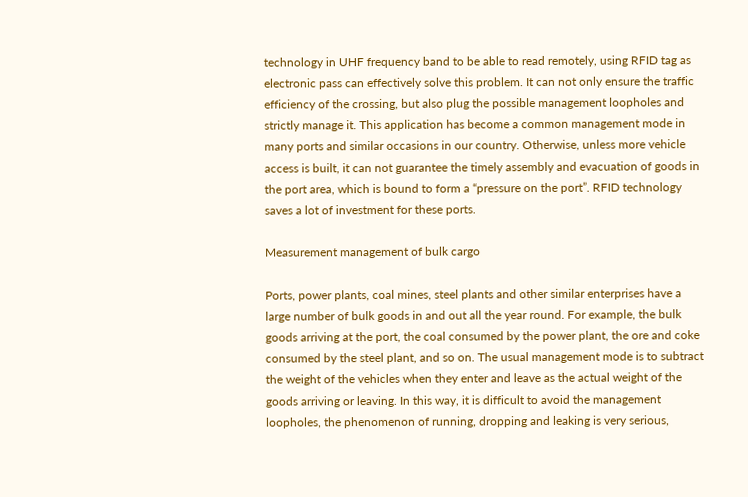technology in UHF frequency band to be able to read remotely, using RFID tag as electronic pass can effectively solve this problem. It can not only ensure the traffic efficiency of the crossing, but also plug the possible management loopholes and strictly manage it. This application has become a common management mode in many ports and similar occasions in our country. Otherwise, unless more vehicle access is built, it can not guarantee the timely assembly and evacuation of goods in the port area, which is bound to form a “pressure on the port”. RFID technology saves a lot of investment for these ports.

Measurement management of bulk cargo

Ports, power plants, coal mines, steel plants and other similar enterprises have a large number of bulk goods in and out all the year round. For example, the bulk goods arriving at the port, the coal consumed by the power plant, the ore and coke consumed by the steel plant, and so on. The usual management mode is to subtract the weight of the vehicles when they enter and leave as the actual weight of the goods arriving or leaving. In this way, it is difficult to avoid the management loopholes, the phenomenon of running, dropping and leaking is very serious,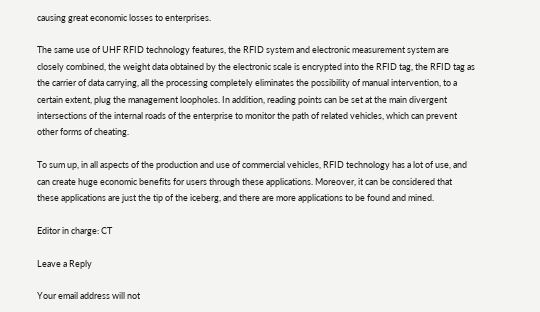causing great economic losses to enterprises.

The same use of UHF RFID technology features, the RFID system and electronic measurement system are closely combined, the weight data obtained by the electronic scale is encrypted into the RFID tag, the RFID tag as the carrier of data carrying, all the processing completely eliminates the possibility of manual intervention, to a certain extent, plug the management loopholes. In addition, reading points can be set at the main divergent intersections of the internal roads of the enterprise to monitor the path of related vehicles, which can prevent other forms of cheating.

To sum up, in all aspects of the production and use of commercial vehicles, RFID technology has a lot of use, and can create huge economic benefits for users through these applications. Moreover, it can be considered that these applications are just the tip of the iceberg, and there are more applications to be found and mined.

Editor in charge: CT

Leave a Reply

Your email address will not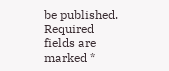be published. Required fields are marked *